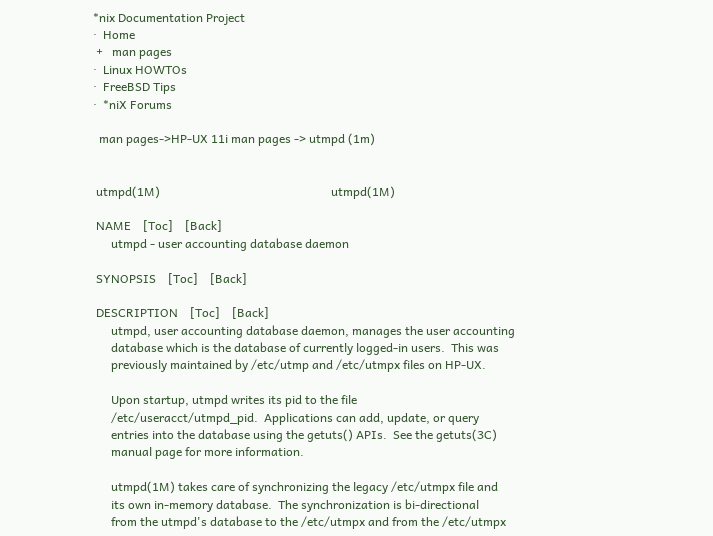*nix Documentation Project
·  Home
 +   man pages
·  Linux HOWTOs
·  FreeBSD Tips
·  *niX Forums

  man pages->HP-UX 11i man pages -> utmpd (1m)


 utmpd(1M)                                                         utmpd(1M)

 NAME    [Toc]    [Back]
      utmpd - user accounting database daemon

 SYNOPSIS    [Toc]    [Back]

 DESCRIPTION    [Toc]    [Back]
      utmpd, user accounting database daemon, manages the user accounting
      database which is the database of currently logged-in users.  This was
      previously maintained by /etc/utmp and /etc/utmpx files on HP-UX.

      Upon startup, utmpd writes its pid to the file
      /etc/useracct/utmpd_pid.  Applications can add, update, or query
      entries into the database using the getuts() APIs.  See the getuts(3C)
      manual page for more information.

      utmpd(1M) takes care of synchronizing the legacy /etc/utmpx file and
      its own in-memory database.  The synchronization is bi-directional
      from the utmpd's database to the /etc/utmpx and from the /etc/utmpx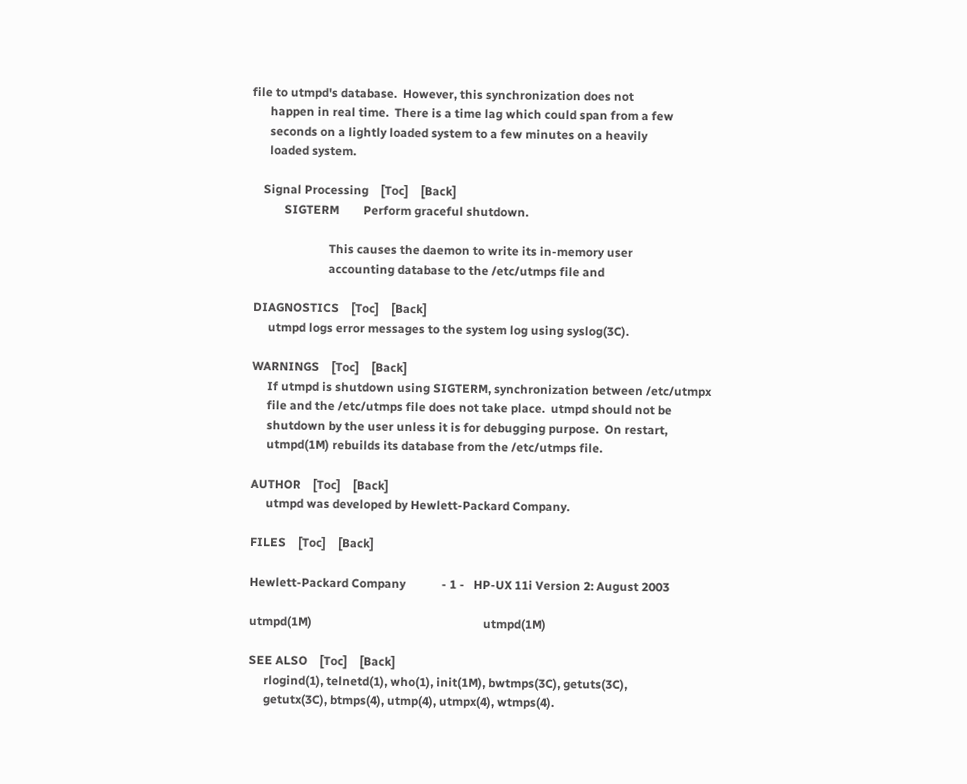file to utmpd's database.  However, this synchronization does not
      happen in real time.  There is a time lag which could span from a few
      seconds on a lightly loaded system to a few minutes on a heavily
      loaded system.

    Signal Processing    [Toc]    [Back]
           SIGTERM        Perform graceful shutdown.

                          This causes the daemon to write its in-memory user
                          accounting database to the /etc/utmps file and

 DIAGNOSTICS    [Toc]    [Back]
      utmpd logs error messages to the system log using syslog(3C).

 WARNINGS    [Toc]    [Back]
      If utmpd is shutdown using SIGTERM, synchronization between /etc/utmpx
      file and the /etc/utmps file does not take place.  utmpd should not be
      shutdown by the user unless it is for debugging purpose.  On restart,
      utmpd(1M) rebuilds its database from the /etc/utmps file.

 AUTHOR    [Toc]    [Back]
      utmpd was developed by Hewlett-Packard Company.

 FILES    [Toc]    [Back]

 Hewlett-Packard Company            - 1 -   HP-UX 11i Version 2: August 2003

 utmpd(1M)                                                         utmpd(1M)

 SEE ALSO    [Toc]    [Back]
      rlogind(1), telnetd(1), who(1), init(1M), bwtmps(3C), getuts(3C),
      getutx(3C), btmps(4), utmp(4), utmpx(4), wtmps(4).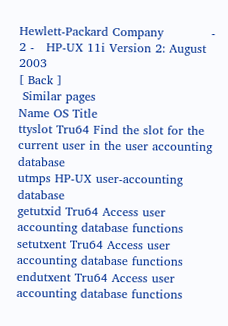Hewlett-Packard Company            - 2 -   HP-UX 11i Version 2: August 2003
[ Back ]
 Similar pages
Name OS Title
ttyslot Tru64 Find the slot for the current user in the user accounting database
utmps HP-UX user-accounting database
getutxid Tru64 Access user accounting database functions
setutxent Tru64 Access user accounting database functions
endutxent Tru64 Access user accounting database functions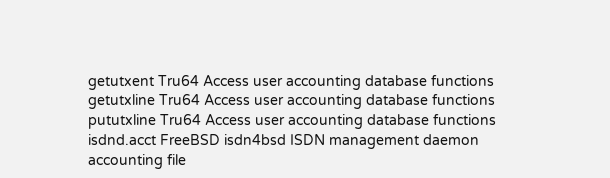getutxent Tru64 Access user accounting database functions
getutxline Tru64 Access user accounting database functions
pututxline Tru64 Access user accounting database functions
isdnd.acct FreeBSD isdn4bsd ISDN management daemon accounting file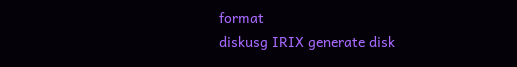format
diskusg IRIX generate disk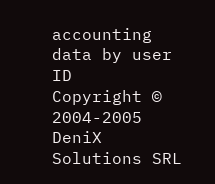accounting data by user ID
Copyright © 2004-2005 DeniX Solutions SRL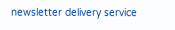newsletter delivery service